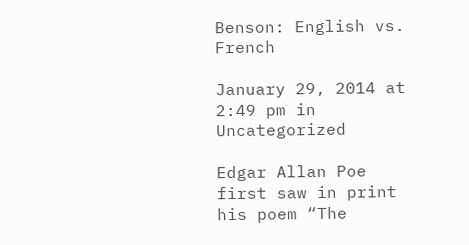Benson: English vs. French

January 29, 2014 at 2:49 pm in Uncategorized

Edgar Allan Poe first saw in print his poem “The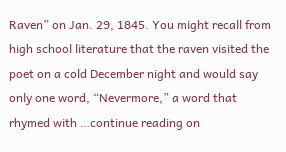Raven” on Jan. 29, 1845. You might recall from high school literature that the raven visited the poet on a cold December night and would say only one word, “Nevermore,” a word that rhymed with …continue reading on